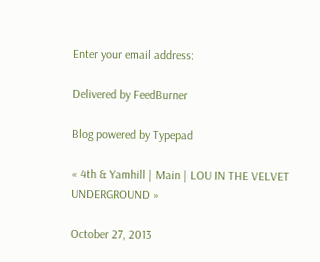Enter your email address:

Delivered by FeedBurner

Blog powered by Typepad

« 4th & Yamhill | Main | LOU IN THE VELVET UNDERGROUND »

October 27, 2013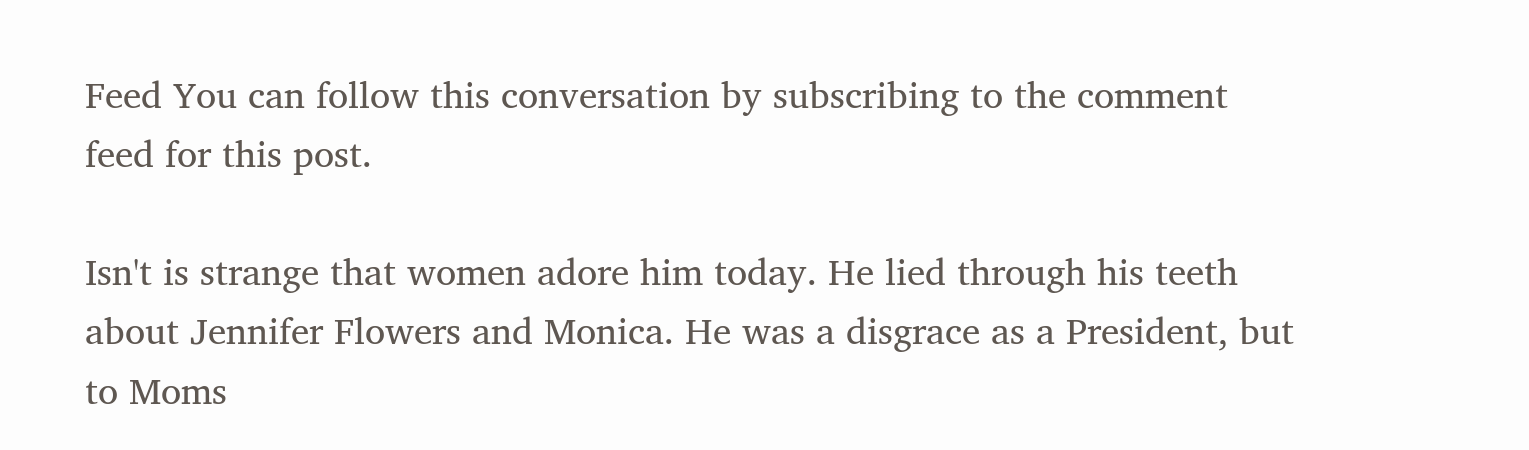Feed You can follow this conversation by subscribing to the comment feed for this post.

Isn't is strange that women adore him today. He lied through his teeth about Jennifer Flowers and Monica. He was a disgrace as a President, but to Moms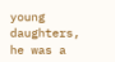young daughters, he was a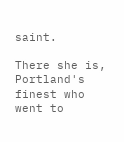saint.

There she is, Portland's finest who went to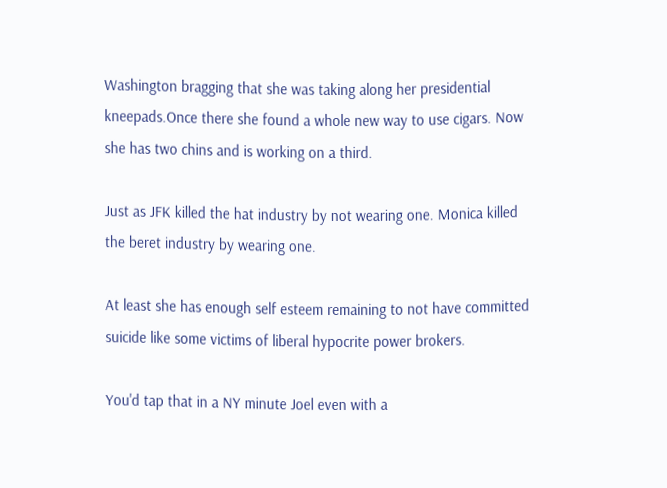Washington bragging that she was taking along her presidential kneepads.Once there she found a whole new way to use cigars. Now she has two chins and is working on a third.

Just as JFK killed the hat industry by not wearing one. Monica killed the beret industry by wearing one.

At least she has enough self esteem remaining to not have committed suicide like some victims of liberal hypocrite power brokers.

You'd tap that in a NY minute Joel even with a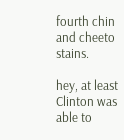fourth chin and cheeto stains.

hey, at least Clinton was able to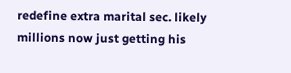redefine extra marital sec. likely millions now just getting his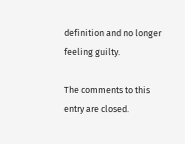definition and no longer feeling guilty.

The comments to this entry are closed.